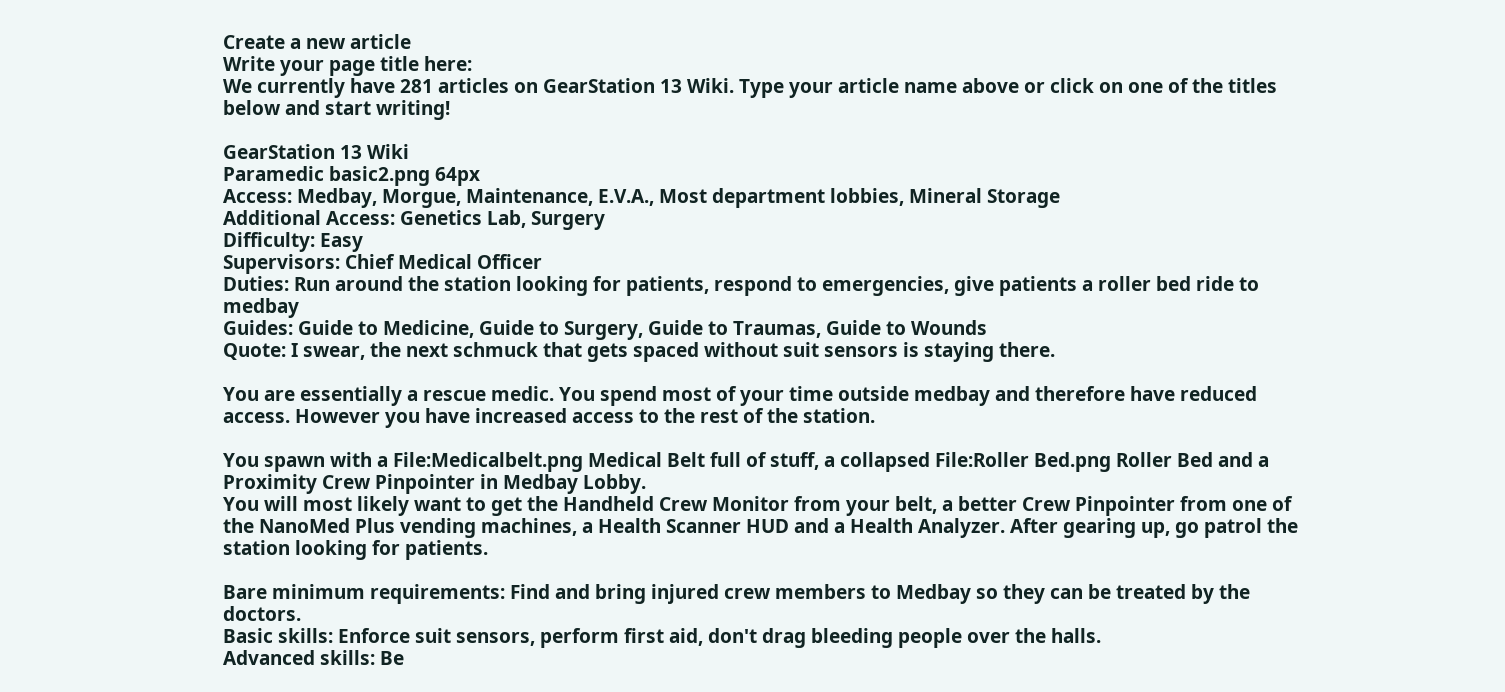Create a new article
Write your page title here:
We currently have 281 articles on GearStation 13 Wiki. Type your article name above or click on one of the titles below and start writing!

GearStation 13 Wiki
Paramedic basic2.png 64px
Access: Medbay, Morgue, Maintenance, E.V.A., Most department lobbies, Mineral Storage
Additional Access: Genetics Lab, Surgery
Difficulty: Easy
Supervisors: Chief Medical Officer
Duties: Run around the station looking for patients, respond to emergencies, give patients a roller bed ride to medbay
Guides: Guide to Medicine, Guide to Surgery, Guide to Traumas, Guide to Wounds
Quote: I swear, the next schmuck that gets spaced without suit sensors is staying there.

You are essentially a rescue medic. You spend most of your time outside medbay and therefore have reduced access. However you have increased access to the rest of the station.

You spawn with a File:Medicalbelt.png Medical Belt full of stuff, a collapsed File:Roller Bed.png Roller Bed and a Proximity Crew Pinpointer in Medbay Lobby.
You will most likely want to get the Handheld Crew Monitor from your belt, a better Crew Pinpointer from one of the NanoMed Plus vending machines, a Health Scanner HUD and a Health Analyzer. After gearing up, go patrol the station looking for patients.

Bare minimum requirements: Find and bring injured crew members to Medbay so they can be treated by the doctors.
Basic skills: Enforce suit sensors, perform first aid, don't drag bleeding people over the halls.
Advanced skills: Be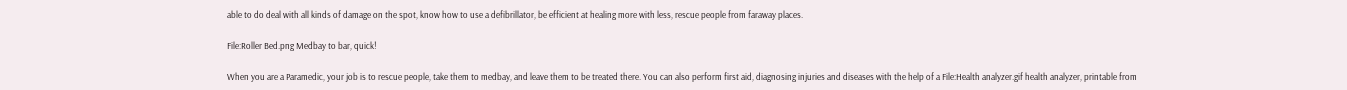able to do deal with all kinds of damage on the spot, know how to use a defibrillator, be efficient at healing more with less, rescue people from faraway places.

File:Roller Bed.png Medbay to bar, quick!

When you are a Paramedic, your job is to rescue people, take them to medbay, and leave them to be treated there. You can also perform first aid, diagnosing injuries and diseases with the help of a File:Health analyzer.gif health analyzer, printable from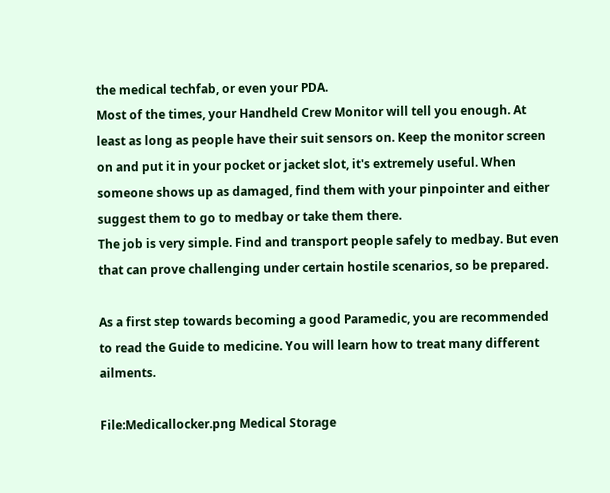the medical techfab, or even your PDA.
Most of the times, your Handheld Crew Monitor will tell you enough. At least as long as people have their suit sensors on. Keep the monitor screen on and put it in your pocket or jacket slot, it's extremely useful. When someone shows up as damaged, find them with your pinpointer and either suggest them to go to medbay or take them there.
The job is very simple. Find and transport people safely to medbay. But even that can prove challenging under certain hostile scenarios, so be prepared.

As a first step towards becoming a good Paramedic, you are recommended to read the Guide to medicine. You will learn how to treat many different ailments.

File:Medicallocker.png Medical Storage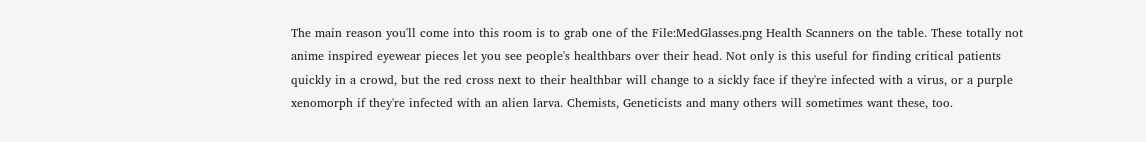The main reason you'll come into this room is to grab one of the File:MedGlasses.png Health Scanners on the table. These totally not anime inspired eyewear pieces let you see people's healthbars over their head. Not only is this useful for finding critical patients quickly in a crowd, but the red cross next to their healthbar will change to a sickly face if they're infected with a virus, or a purple xenomorph if they're infected with an alien larva. Chemists, Geneticists and many others will sometimes want these, too.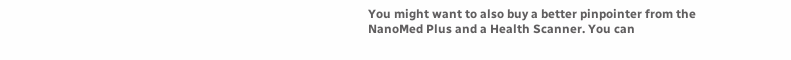You might want to also buy a better pinpointer from the NanoMed Plus and a Health Scanner. You can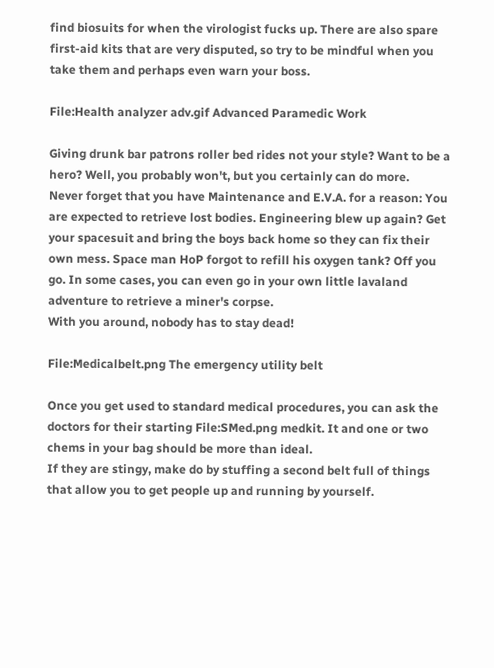find biosuits for when the virologist fucks up. There are also spare first-aid kits that are very disputed, so try to be mindful when you take them and perhaps even warn your boss.

File:Health analyzer adv.gif Advanced Paramedic Work

Giving drunk bar patrons roller bed rides not your style? Want to be a hero? Well, you probably won't, but you certainly can do more.
Never forget that you have Maintenance and E.V.A. for a reason: You are expected to retrieve lost bodies. Engineering blew up again? Get your spacesuit and bring the boys back home so they can fix their own mess. Space man HoP forgot to refill his oxygen tank? Off you go. In some cases, you can even go in your own little lavaland adventure to retrieve a miner's corpse.
With you around, nobody has to stay dead!

File:Medicalbelt.png The emergency utility belt

Once you get used to standard medical procedures, you can ask the doctors for their starting File:SMed.png medkit. It and one or two chems in your bag should be more than ideal.
If they are stingy, make do by stuffing a second belt full of things that allow you to get people up and running by yourself.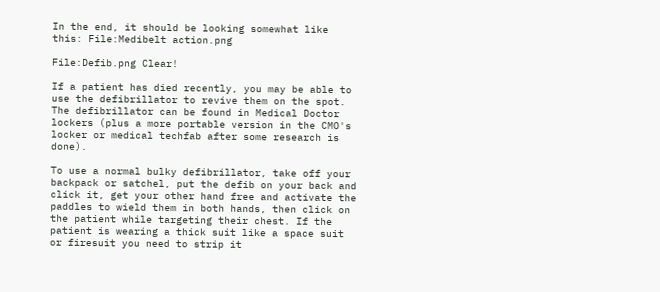In the end, it should be looking somewhat like this: File:Medibelt action.png

File:Defib.png Clear!

If a patient has died recently, you may be able to use the defibrillator to revive them on the spot. The defibrillator can be found in Medical Doctor lockers (plus a more portable version in the CMO's locker or medical techfab after some research is done).

To use a normal bulky defibrillator, take off your backpack or satchel, put the defib on your back and click it, get your other hand free and activate the paddles to wield them in both hands, then click on the patient while targeting their chest. If the patient is wearing a thick suit like a space suit or firesuit you need to strip it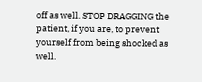off as well. STOP DRAGGING the patient, if you are, to prevent yourself from being shocked as well.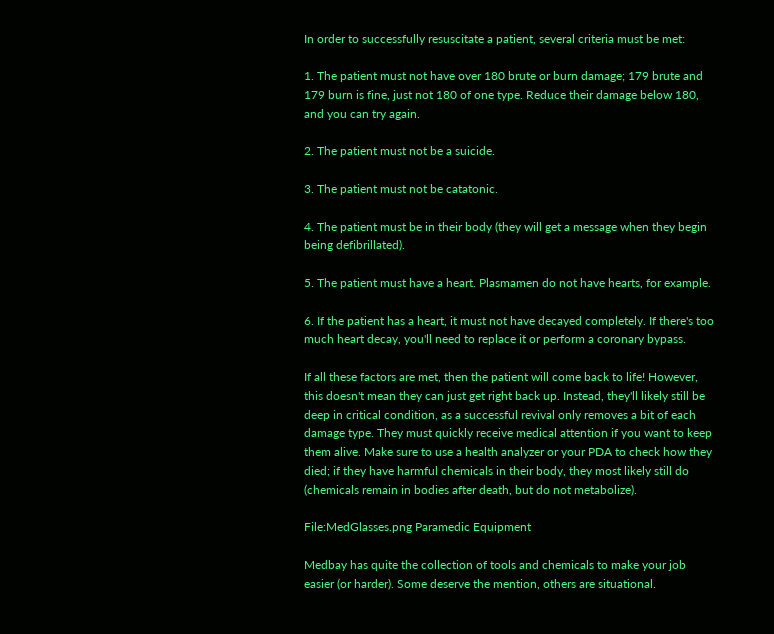In order to successfully resuscitate a patient, several criteria must be met:

1. The patient must not have over 180 brute or burn damage; 179 brute and 179 burn is fine, just not 180 of one type. Reduce their damage below 180, and you can try again.

2. The patient must not be a suicide.

3. The patient must not be catatonic.

4. The patient must be in their body (they will get a message when they begin being defibrillated).

5. The patient must have a heart. Plasmamen do not have hearts, for example.

6. If the patient has a heart, it must not have decayed completely. If there's too much heart decay, you'll need to replace it or perform a coronary bypass.

If all these factors are met, then the patient will come back to life! However, this doesn't mean they can just get right back up. Instead, they'll likely still be deep in critical condition, as a successful revival only removes a bit of each damage type. They must quickly receive medical attention if you want to keep them alive. Make sure to use a health analyzer or your PDA to check how they died; if they have harmful chemicals in their body, they most likely still do (chemicals remain in bodies after death, but do not metabolize).

File:MedGlasses.png Paramedic Equipment

Medbay has quite the collection of tools and chemicals to make your job easier (or harder). Some deserve the mention, others are situational.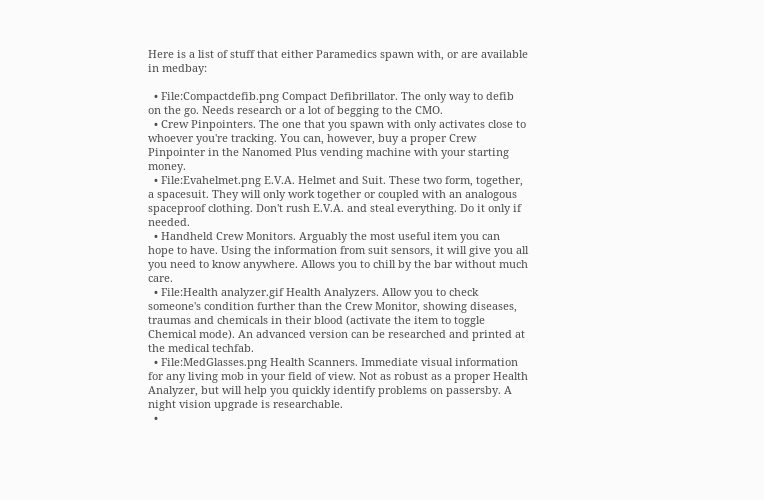Here is a list of stuff that either Paramedics spawn with, or are available in medbay:

  • File:Compactdefib.png Compact Defibrillator. The only way to defib on the go. Needs research or a lot of begging to the CMO.
  • Crew Pinpointers. The one that you spawn with only activates close to whoever you're tracking. You can, however, buy a proper Crew Pinpointer in the Nanomed Plus vending machine with your starting money.
  • File:Evahelmet.png E.V.A. Helmet and Suit. These two form, together, a spacesuit. They will only work together or coupled with an analogous spaceproof clothing. Don't rush E.V.A. and steal everything. Do it only if needed.
  • Handheld Crew Monitors. Arguably the most useful item you can hope to have. Using the information from suit sensors, it will give you all you need to know anywhere. Allows you to chill by the bar without much care.
  • File:Health analyzer.gif Health Analyzers. Allow you to check someone's condition further than the Crew Monitor, showing diseases, traumas and chemicals in their blood (activate the item to toggle Chemical mode). An advanced version can be researched and printed at the medical techfab.
  • File:MedGlasses.png Health Scanners. Immediate visual information for any living mob in your field of view. Not as robust as a proper Health Analyzer, but will help you quickly identify problems on passersby. A night vision upgrade is researchable.
  •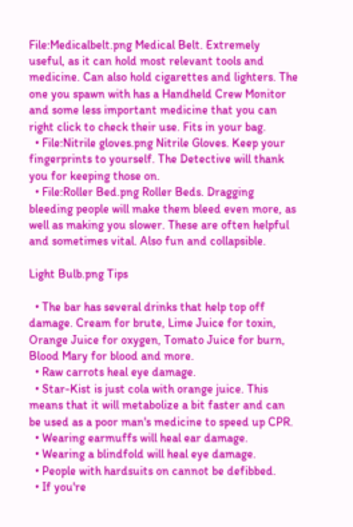File:Medicalbelt.png Medical Belt. Extremely useful, as it can hold most relevant tools and medicine. Can also hold cigarettes and lighters. The one you spawn with has a Handheld Crew Monitor and some less important medicine that you can right click to check their use. Fits in your bag.
  • File:Nitrile gloves.png Nitrile Gloves. Keep your fingerprints to yourself. The Detective will thank you for keeping those on.
  • File:Roller Bed.png Roller Beds. Dragging bleeding people will make them bleed even more, as well as making you slower. These are often helpful and sometimes vital. Also fun and collapsible.

Light Bulb.png Tips

  • The bar has several drinks that help top off damage. Cream for brute, Lime Juice for toxin, Orange Juice for oxygen, Tomato Juice for burn, Blood Mary for blood and more.
  • Raw carrots heal eye damage.
  • Star-Kist is just cola with orange juice. This means that it will metabolize a bit faster and can be used as a poor man's medicine to speed up CPR.
  • Wearing earmuffs will heal ear damage.
  • Wearing a blindfold will heal eye damage.
  • People with hardsuits on cannot be defibbed.
  • If you're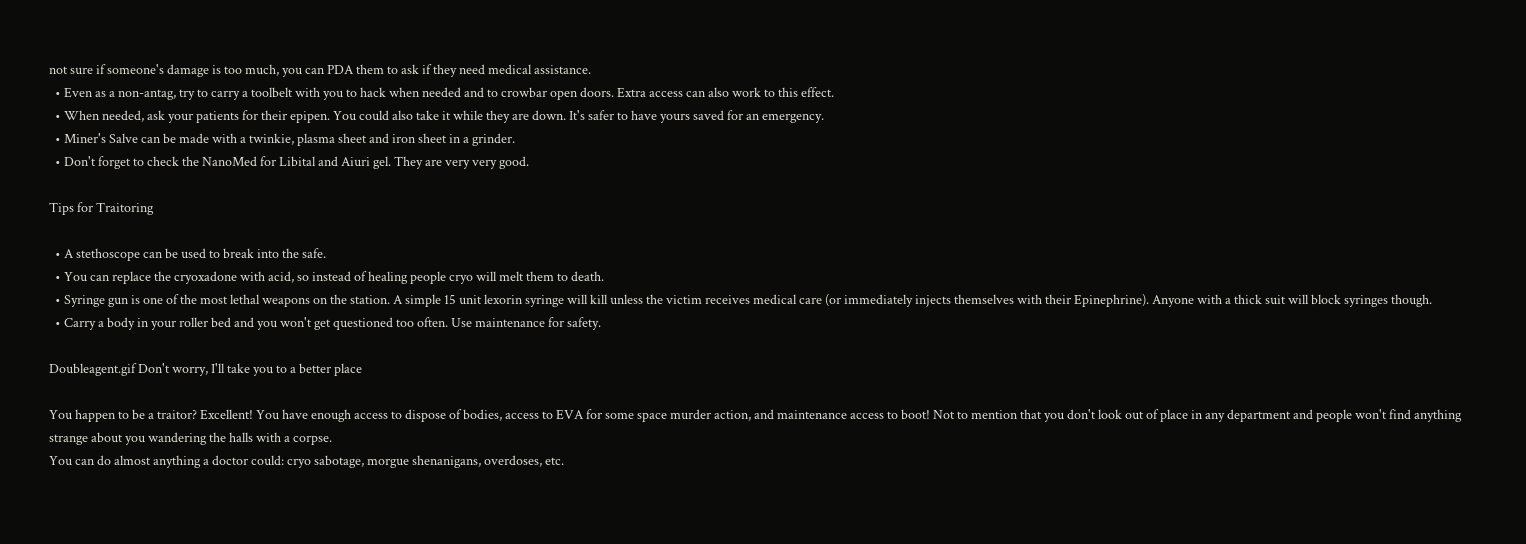not sure if someone's damage is too much, you can PDA them to ask if they need medical assistance.
  • Even as a non-antag, try to carry a toolbelt with you to hack when needed and to crowbar open doors. Extra access can also work to this effect.
  • When needed, ask your patients for their epipen. You could also take it while they are down. It's safer to have yours saved for an emergency.
  • Miner's Salve can be made with a twinkie, plasma sheet and iron sheet in a grinder.
  • Don't forget to check the NanoMed for Libital and Aiuri gel. They are very very good.

Tips for Traitoring

  • A stethoscope can be used to break into the safe.
  • You can replace the cryoxadone with acid, so instead of healing people cryo will melt them to death.
  • Syringe gun is one of the most lethal weapons on the station. A simple 15 unit lexorin syringe will kill unless the victim receives medical care (or immediately injects themselves with their Epinephrine). Anyone with a thick suit will block syringes though.
  • Carry a body in your roller bed and you won't get questioned too often. Use maintenance for safety.

Doubleagent.gif Don't worry, I'll take you to a better place

You happen to be a traitor? Excellent! You have enough access to dispose of bodies, access to EVA for some space murder action, and maintenance access to boot! Not to mention that you don't look out of place in any department and people won't find anything strange about you wandering the halls with a corpse.
You can do almost anything a doctor could: cryo sabotage, morgue shenanigans, overdoses, etc.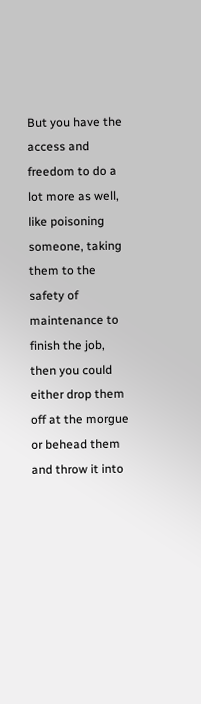But you have the access and freedom to do a lot more as well, like poisoning someone, taking them to the safety of maintenance to finish the job, then you could either drop them off at the morgue or behead them and throw it into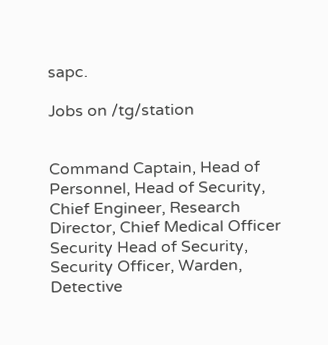sapc.

Jobs on /tg/station


Command Captain, Head of Personnel, Head of Security, Chief Engineer, Research Director, Chief Medical Officer
Security Head of Security, Security Officer, Warden, Detective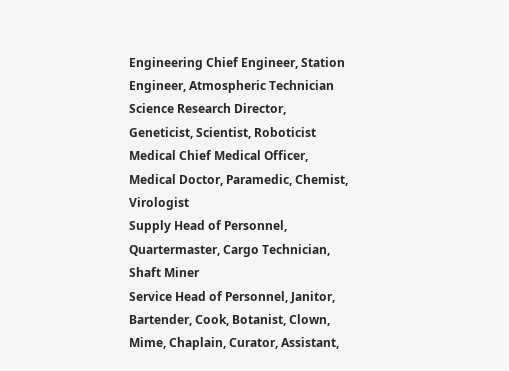Engineering Chief Engineer, Station Engineer, Atmospheric Technician
Science Research Director, Geneticist, Scientist, Roboticist
Medical Chief Medical Officer, Medical Doctor, Paramedic, Chemist, Virologist
Supply Head of Personnel, Quartermaster, Cargo Technician, Shaft Miner
Service Head of Personnel, Janitor, Bartender, Cook, Botanist, Clown, Mime, Chaplain, Curator, Assistant,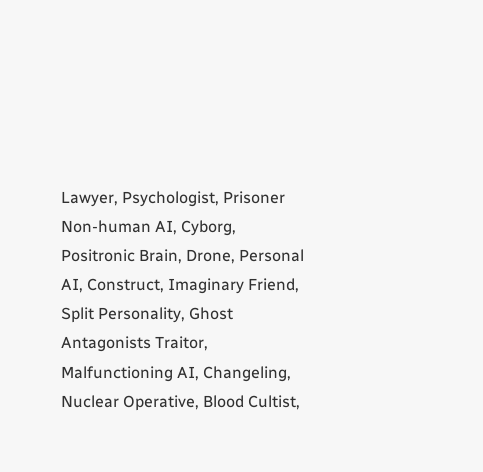Lawyer, Psychologist, Prisoner
Non-human AI, Cyborg, Positronic Brain, Drone, Personal AI, Construct, Imaginary Friend, Split Personality, Ghost
Antagonists Traitor, Malfunctioning AI, Changeling, Nuclear Operative, Blood Cultist,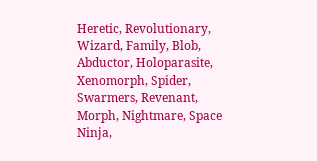Heretic, Revolutionary, Wizard, Family, Blob, Abductor, Holoparasite, Xenomorph, Spider, Swarmers, Revenant, Morph, Nightmare, Space Ninja,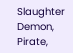Slaughter Demon, Pirate,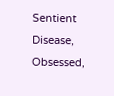Sentient Disease, Obsessed,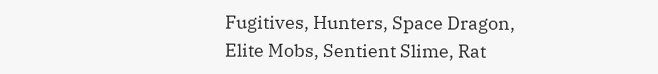Fugitives, Hunters, Space Dragon, Elite Mobs, Sentient Slime, Rat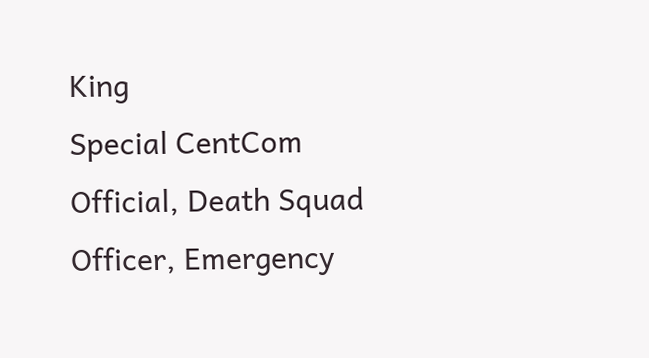King
Special CentCom Official, Death Squad Officer, Emergency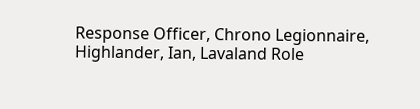Response Officer, Chrono Legionnaire, Highlander, Ian, Lavaland Role